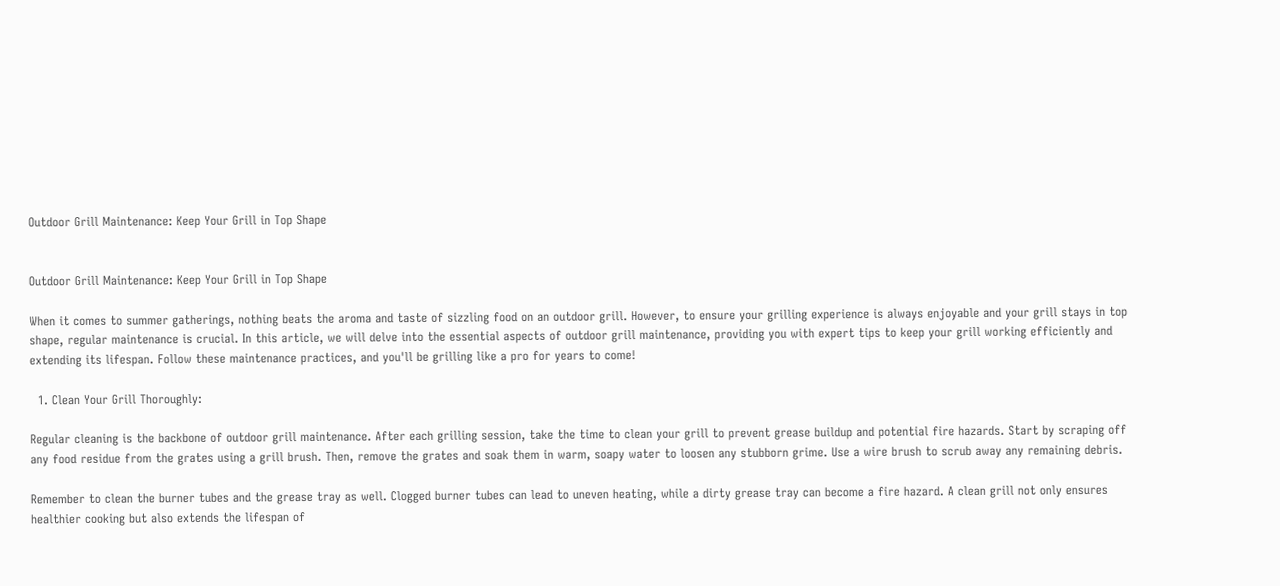Outdoor Grill Maintenance: Keep Your Grill in Top Shape


Outdoor Grill Maintenance: Keep Your Grill in Top Shape

When it comes to summer gatherings, nothing beats the aroma and taste of sizzling food on an outdoor grill. However, to ensure your grilling experience is always enjoyable and your grill stays in top shape, regular maintenance is crucial. In this article, we will delve into the essential aspects of outdoor grill maintenance, providing you with expert tips to keep your grill working efficiently and extending its lifespan. Follow these maintenance practices, and you'll be grilling like a pro for years to come!

  1. Clean Your Grill Thoroughly:

Regular cleaning is the backbone of outdoor grill maintenance. After each grilling session, take the time to clean your grill to prevent grease buildup and potential fire hazards. Start by scraping off any food residue from the grates using a grill brush. Then, remove the grates and soak them in warm, soapy water to loosen any stubborn grime. Use a wire brush to scrub away any remaining debris.

Remember to clean the burner tubes and the grease tray as well. Clogged burner tubes can lead to uneven heating, while a dirty grease tray can become a fire hazard. A clean grill not only ensures healthier cooking but also extends the lifespan of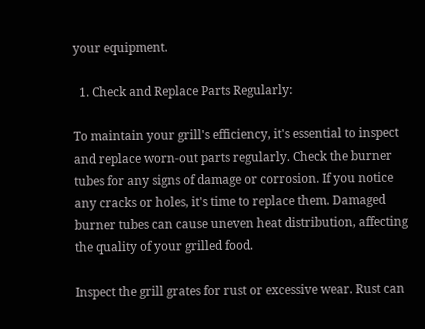your equipment.

  1. Check and Replace Parts Regularly:

To maintain your grill's efficiency, it's essential to inspect and replace worn-out parts regularly. Check the burner tubes for any signs of damage or corrosion. If you notice any cracks or holes, it's time to replace them. Damaged burner tubes can cause uneven heat distribution, affecting the quality of your grilled food.

Inspect the grill grates for rust or excessive wear. Rust can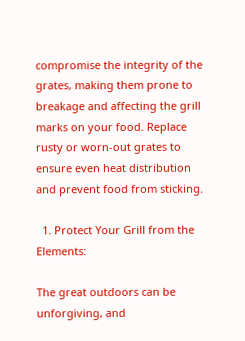compromise the integrity of the grates, making them prone to breakage and affecting the grill marks on your food. Replace rusty or worn-out grates to ensure even heat distribution and prevent food from sticking.

  1. Protect Your Grill from the Elements:

The great outdoors can be unforgiving, and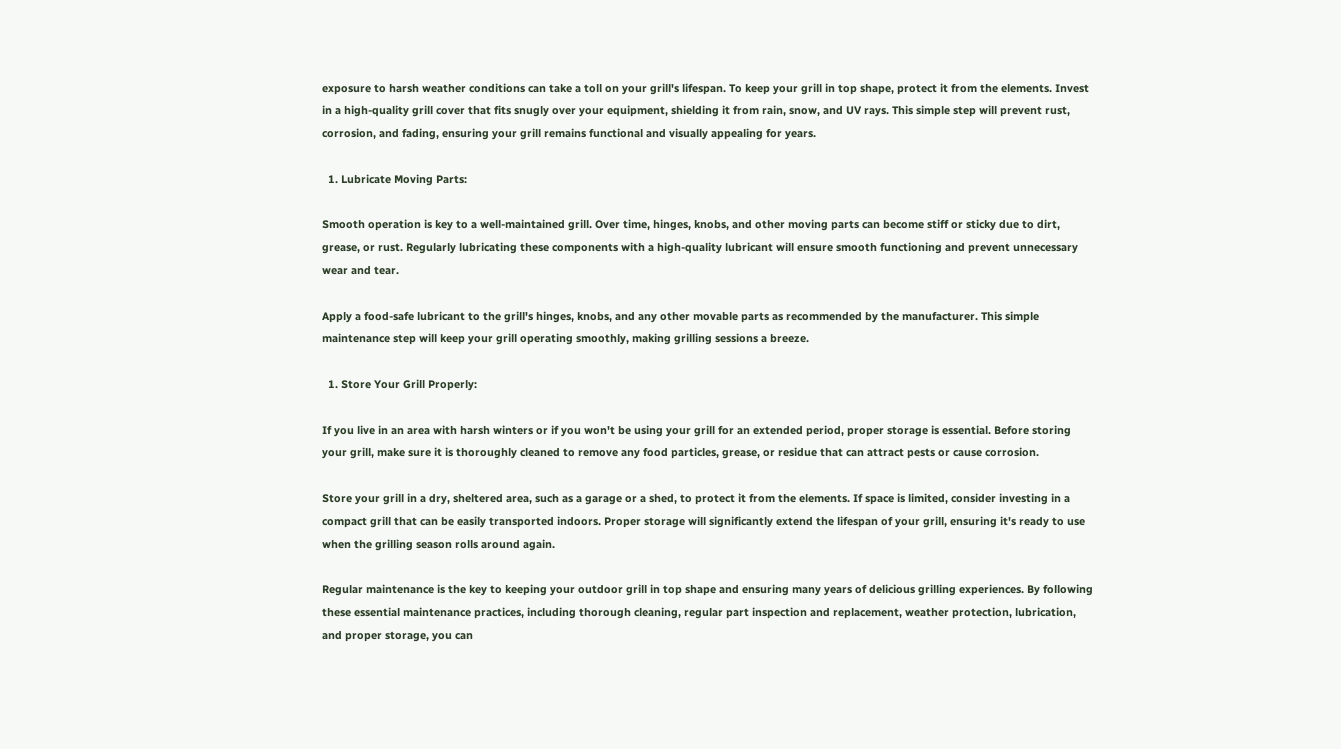exposure to harsh weather conditions can take a toll on your grill's lifespan. To keep your grill in top shape, protect it from the elements. Invest in a high-quality grill cover that fits snugly over your equipment, shielding it from rain, snow, and UV rays. This simple step will prevent rust, corrosion, and fading, ensuring your grill remains functional and visually appealing for years.

  1. Lubricate Moving Parts:

Smooth operation is key to a well-maintained grill. Over time, hinges, knobs, and other moving parts can become stiff or sticky due to dirt, grease, or rust. Regularly lubricating these components with a high-quality lubricant will ensure smooth functioning and prevent unnecessary wear and tear.

Apply a food-safe lubricant to the grill's hinges, knobs, and any other movable parts as recommended by the manufacturer. This simple maintenance step will keep your grill operating smoothly, making grilling sessions a breeze.

  1. Store Your Grill Properly:

If you live in an area with harsh winters or if you won't be using your grill for an extended period, proper storage is essential. Before storing your grill, make sure it is thoroughly cleaned to remove any food particles, grease, or residue that can attract pests or cause corrosion.

Store your grill in a dry, sheltered area, such as a garage or a shed, to protect it from the elements. If space is limited, consider investing in a compact grill that can be easily transported indoors. Proper storage will significantly extend the lifespan of your grill, ensuring it's ready to use when the grilling season rolls around again.

Regular maintenance is the key to keeping your outdoor grill in top shape and ensuring many years of delicious grilling experiences. By following these essential maintenance practices, including thorough cleaning, regular part inspection and replacement, weather protection, lubrication, and proper storage, you can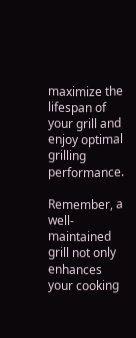maximize the lifespan of your grill and enjoy optimal grilling performance.

Remember, a well-maintained grill not only enhances your cooking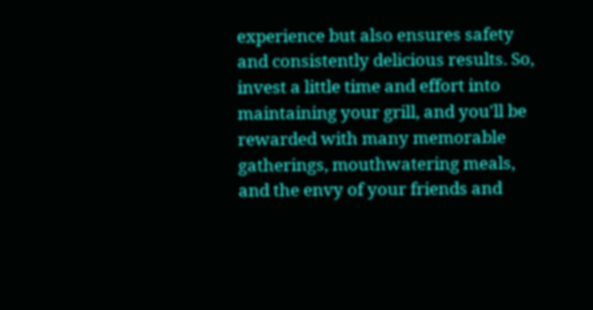experience but also ensures safety and consistently delicious results. So, invest a little time and effort into maintaining your grill, and you'll be rewarded with many memorable gatherings, mouthwatering meals, and the envy of your friends and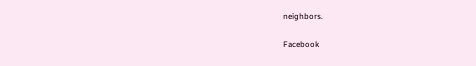neighbors.

Facebook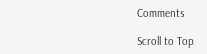Comments

Scroll to Top